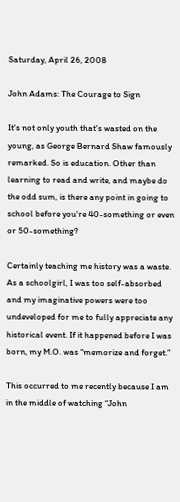Saturday, April 26, 2008

John Adams: The Courage to Sign

It's not only youth that's wasted on the young, as George Bernard Shaw famously remarked. So is education. Other than learning to read and write, and maybe do the odd sum, is there any point in going to school before you're 40-something or even or 50-something?

Certainly teaching me history was a waste. As a schoolgirl, I was too self-absorbed and my imaginative powers were too undeveloped for me to fully appreciate any historical event. If it happened before I was born, my M.O. was “memorize and forget.”

This occurred to me recently because I am in the middle of watching “John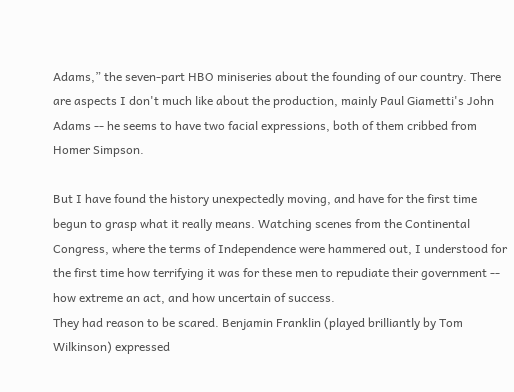Adams,” the seven-part HBO miniseries about the founding of our country. There are aspects I don't much like about the production, mainly Paul Giametti's John Adams -- he seems to have two facial expressions, both of them cribbed from Homer Simpson.

But I have found the history unexpectedly moving, and have for the first time begun to grasp what it really means. Watching scenes from the Continental Congress, where the terms of Independence were hammered out, I understood for the first time how terrifying it was for these men to repudiate their government -- how extreme an act, and how uncertain of success.
They had reason to be scared. Benjamin Franklin (played brilliantly by Tom Wilkinson) expressed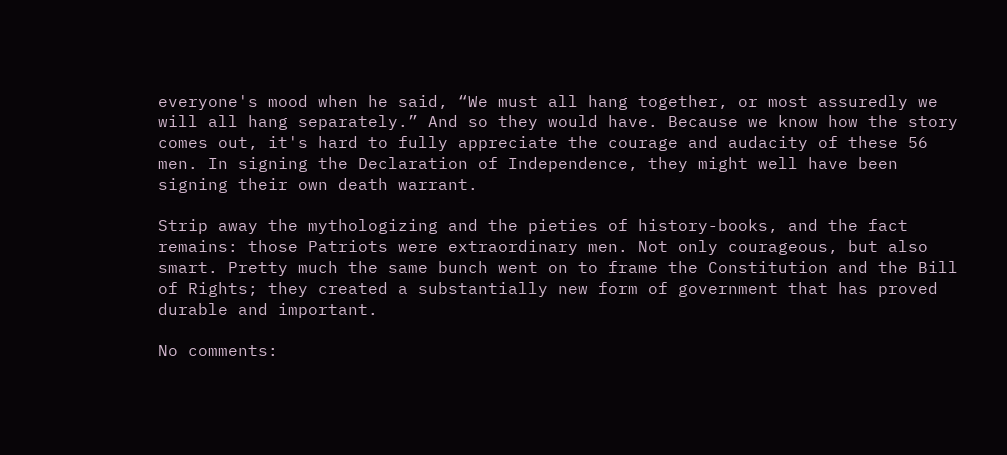everyone's mood when he said, “We must all hang together, or most assuredly we will all hang separately.” And so they would have. Because we know how the story comes out, it's hard to fully appreciate the courage and audacity of these 56 men. In signing the Declaration of Independence, they might well have been signing their own death warrant.

Strip away the mythologizing and the pieties of history-books, and the fact remains: those Patriots were extraordinary men. Not only courageous, but also smart. Pretty much the same bunch went on to frame the Constitution and the Bill of Rights; they created a substantially new form of government that has proved durable and important.

No comments: